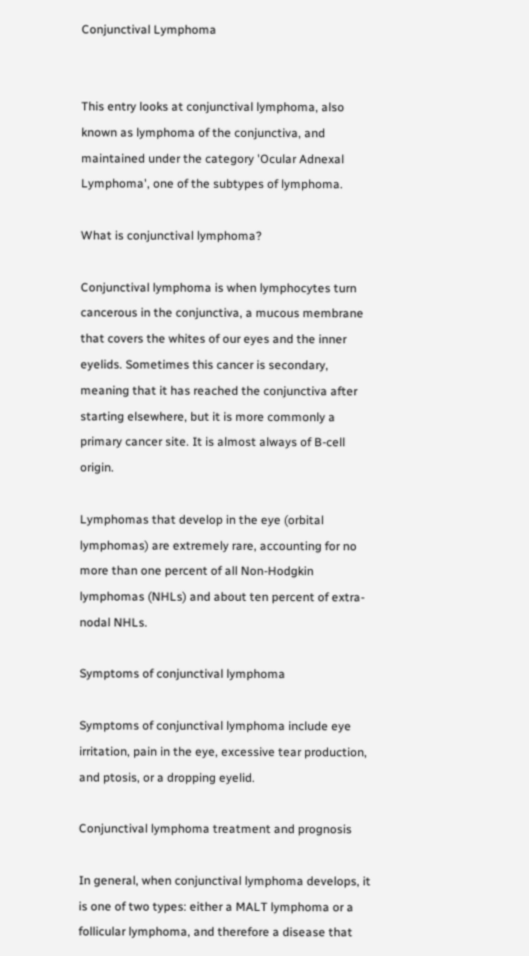Conjunctival Lymphoma


This entry looks at conjunctival lymphoma, also known as lymphoma of the conjunctiva, and maintained under the category 'Ocular Adnexal Lymphoma', one of the subtypes of lymphoma.

What is conjunctival lymphoma?

Conjunctival lymphoma is when lymphocytes turn cancerous in the conjunctiva, a mucous membrane that covers the whites of our eyes and the inner eyelids. Sometimes this cancer is secondary, meaning that it has reached the conjunctiva after starting elsewhere, but it is more commonly a primary cancer site. It is almost always of B-cell origin.

Lymphomas that develop in the eye (orbital lymphomas) are extremely rare, accounting for no more than one percent of all Non-Hodgkin lymphomas (NHLs) and about ten percent of extra-nodal NHLs.

Symptoms of conjunctival lymphoma

Symptoms of conjunctival lymphoma include eye irritation, pain in the eye, excessive tear production, and ptosis, or a dropping eyelid.

Conjunctival lymphoma treatment and prognosis

In general, when conjunctival lymphoma develops, it is one of two types: either a MALT lymphoma or a follicular lymphoma, and therefore a disease that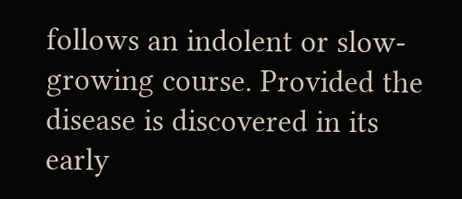follows an indolent or slow-growing course. Provided the disease is discovered in its early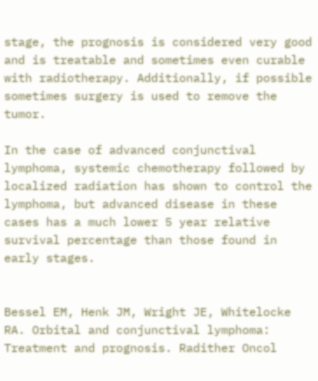stage, the prognosis is considered very good and is treatable and sometimes even curable with radiotherapy. Additionally, if possible sometimes surgery is used to remove the tumor.

In the case of advanced conjunctival lymphoma, systemic chemotherapy followed by localized radiation has shown to control the lymphoma, but advanced disease in these cases has a much lower 5 year relative survival percentage than those found in early stages.


Bessel EM, Henk JM, Wright JE, Whitelocke RA. Orbital and conjunctival lymphoma: Treatment and prognosis. Radither Oncol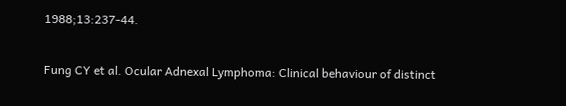1988;13:237-44.

Fung CY et al. Ocular Adnexal Lymphoma: Clinical behaviour of distinct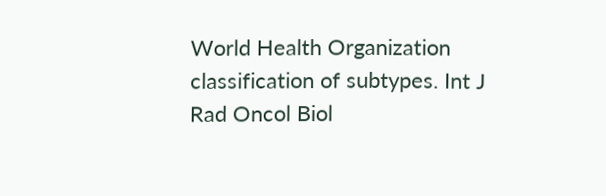World Health Organization classification of subtypes. Int J Rad Oncol Biol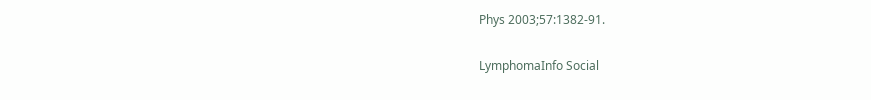Phys 2003;57:1382-91.

LymphomaInfo Social